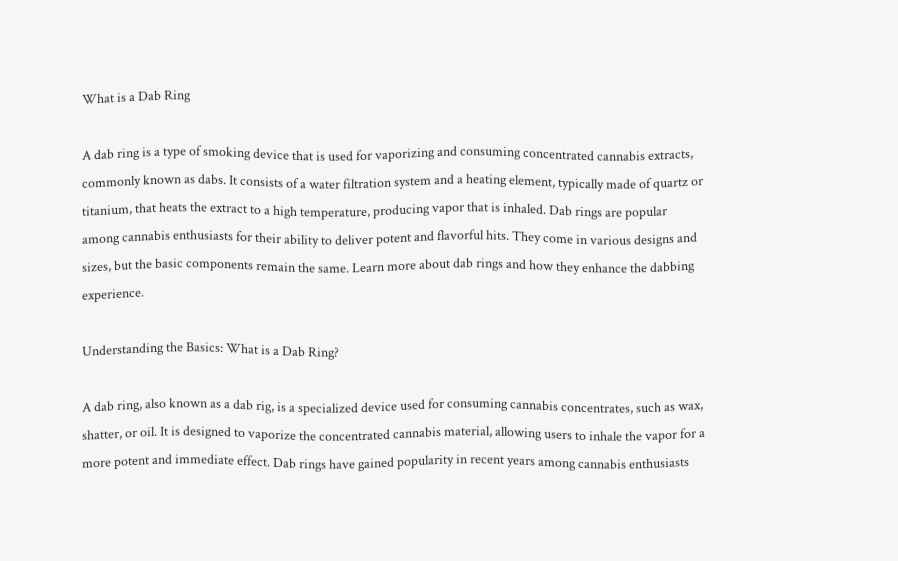What is a Dab Ring

A dab ring is a type of smoking device that is used for vaporizing and consuming concentrated cannabis extracts, commonly known as dabs. It consists of a water filtration system and a heating element, typically made of quartz or titanium, that heats the extract to a high temperature, producing vapor that is inhaled. Dab rings are popular among cannabis enthusiasts for their ability to deliver potent and flavorful hits. They come in various designs and sizes, but the basic components remain the same. Learn more about dab rings and how they enhance the dabbing experience.

Understanding the Basics: What is a Dab Ring?

A dab ring, also known as a dab rig, is a specialized device used for consuming cannabis concentrates, such as wax, shatter, or oil. It is designed to vaporize the concentrated cannabis material, allowing users to inhale the vapor for a more potent and immediate effect. Dab rings have gained popularity in recent years among cannabis enthusiasts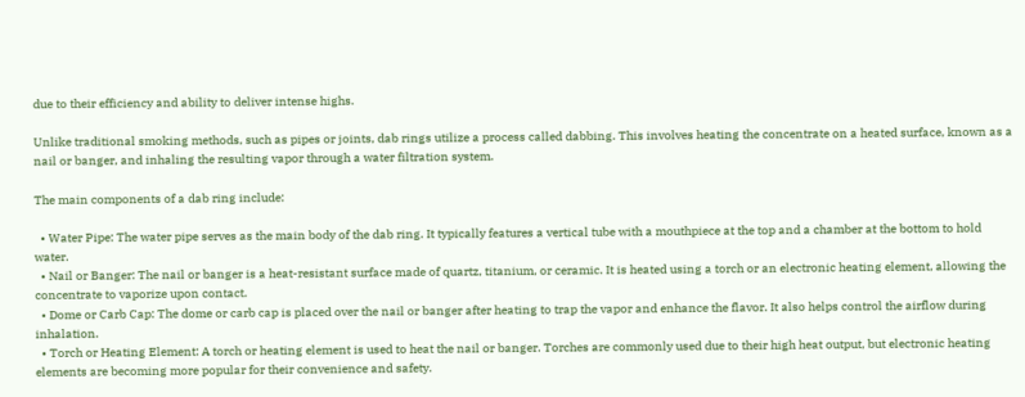due to their efficiency and ability to deliver intense highs.

Unlike traditional smoking methods, such as pipes or joints, dab rings utilize a process called dabbing. This involves heating the concentrate on a heated surface, known as a nail or banger, and inhaling the resulting vapor through a water filtration system.

The main components of a dab ring include:

  • Water Pipe: The water pipe serves as the main body of the dab ring. It typically features a vertical tube with a mouthpiece at the top and a chamber at the bottom to hold water.
  • Nail or Banger: The nail or banger is a heat-resistant surface made of quartz, titanium, or ceramic. It is heated using a torch or an electronic heating element, allowing the concentrate to vaporize upon contact.
  • Dome or Carb Cap: The dome or carb cap is placed over the nail or banger after heating to trap the vapor and enhance the flavor. It also helps control the airflow during inhalation.
  • Torch or Heating Element: A torch or heating element is used to heat the nail or banger. Torches are commonly used due to their high heat output, but electronic heating elements are becoming more popular for their convenience and safety.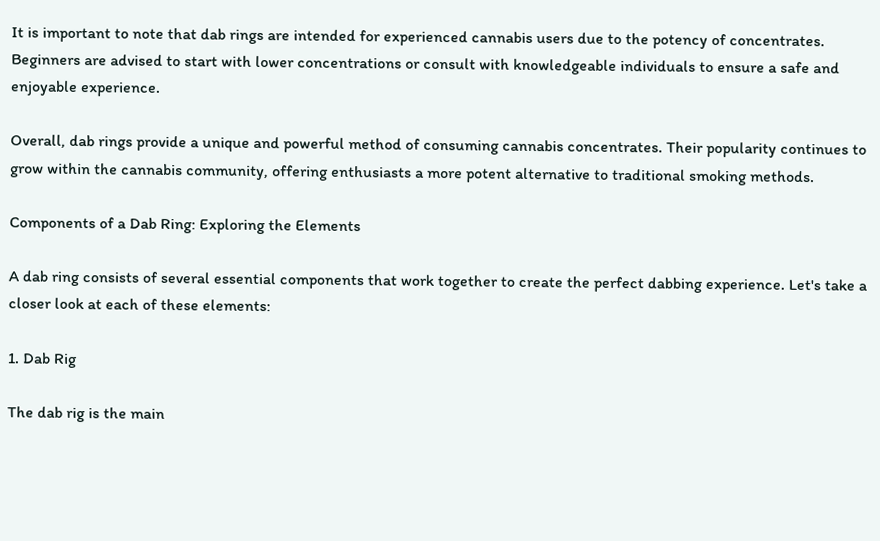It is important to note that dab rings are intended for experienced cannabis users due to the potency of concentrates. Beginners are advised to start with lower concentrations or consult with knowledgeable individuals to ensure a safe and enjoyable experience.

Overall, dab rings provide a unique and powerful method of consuming cannabis concentrates. Their popularity continues to grow within the cannabis community, offering enthusiasts a more potent alternative to traditional smoking methods.

Components of a Dab Ring: Exploring the Elements

A dab ring consists of several essential components that work together to create the perfect dabbing experience. Let's take a closer look at each of these elements:

1. Dab Rig

The dab rig is the main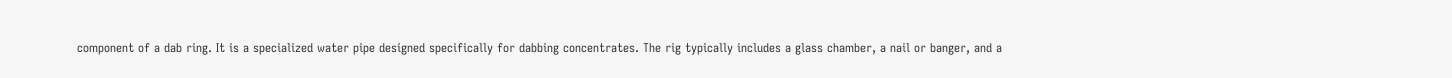component of a dab ring. It is a specialized water pipe designed specifically for dabbing concentrates. The rig typically includes a glass chamber, a nail or banger, and a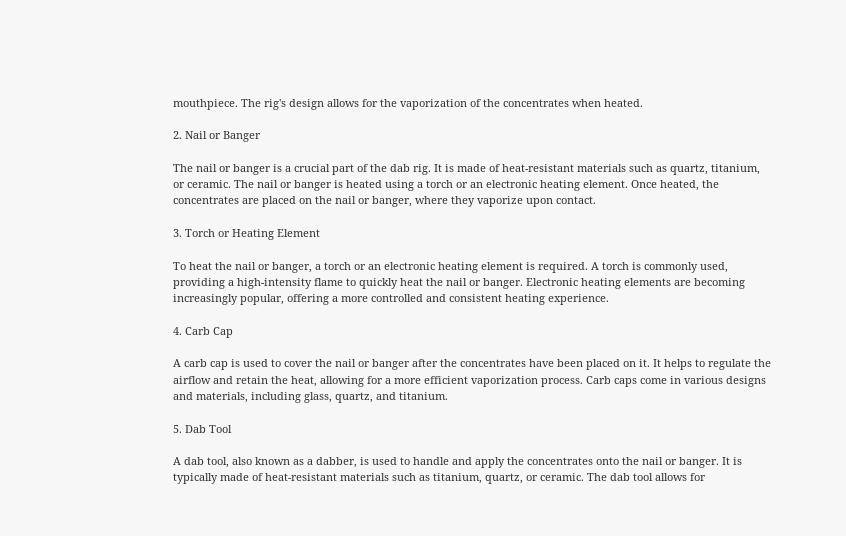mouthpiece. The rig's design allows for the vaporization of the concentrates when heated.

2. Nail or Banger

The nail or banger is a crucial part of the dab rig. It is made of heat-resistant materials such as quartz, titanium, or ceramic. The nail or banger is heated using a torch or an electronic heating element. Once heated, the concentrates are placed on the nail or banger, where they vaporize upon contact.

3. Torch or Heating Element

To heat the nail or banger, a torch or an electronic heating element is required. A torch is commonly used, providing a high-intensity flame to quickly heat the nail or banger. Electronic heating elements are becoming increasingly popular, offering a more controlled and consistent heating experience.

4. Carb Cap

A carb cap is used to cover the nail or banger after the concentrates have been placed on it. It helps to regulate the airflow and retain the heat, allowing for a more efficient vaporization process. Carb caps come in various designs and materials, including glass, quartz, and titanium.

5. Dab Tool

A dab tool, also known as a dabber, is used to handle and apply the concentrates onto the nail or banger. It is typically made of heat-resistant materials such as titanium, quartz, or ceramic. The dab tool allows for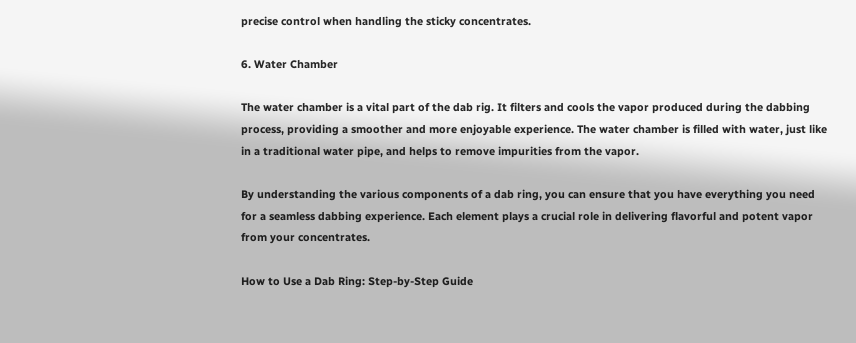precise control when handling the sticky concentrates.

6. Water Chamber

The water chamber is a vital part of the dab rig. It filters and cools the vapor produced during the dabbing process, providing a smoother and more enjoyable experience. The water chamber is filled with water, just like in a traditional water pipe, and helps to remove impurities from the vapor.

By understanding the various components of a dab ring, you can ensure that you have everything you need for a seamless dabbing experience. Each element plays a crucial role in delivering flavorful and potent vapor from your concentrates.

How to Use a Dab Ring: Step-by-Step Guide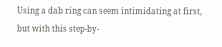Using a dab ring can seem intimidating at first, but with this step-by-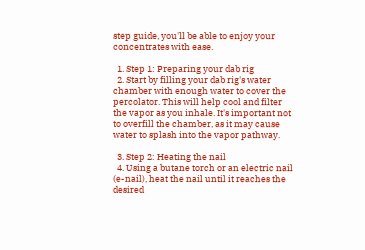step guide, you'll be able to enjoy your concentrates with ease.

  1. Step 1: Preparing your dab rig
  2. Start by filling your dab rig's water chamber with enough water to cover the percolator. This will help cool and filter the vapor as you inhale. It's important not to overfill the chamber, as it may cause water to splash into the vapor pathway.

  3. Step 2: Heating the nail
  4. Using a butane torch or an electric nail (e-nail), heat the nail until it reaches the desired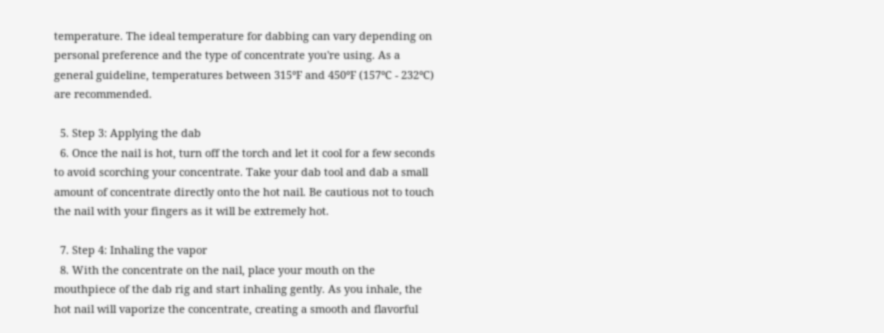temperature. The ideal temperature for dabbing can vary depending on personal preference and the type of concentrate you're using. As a general guideline, temperatures between 315°F and 450°F (157°C - 232°C) are recommended.

  5. Step 3: Applying the dab
  6. Once the nail is hot, turn off the torch and let it cool for a few seconds to avoid scorching your concentrate. Take your dab tool and dab a small amount of concentrate directly onto the hot nail. Be cautious not to touch the nail with your fingers as it will be extremely hot.

  7. Step 4: Inhaling the vapor
  8. With the concentrate on the nail, place your mouth on the mouthpiece of the dab rig and start inhaling gently. As you inhale, the hot nail will vaporize the concentrate, creating a smooth and flavorful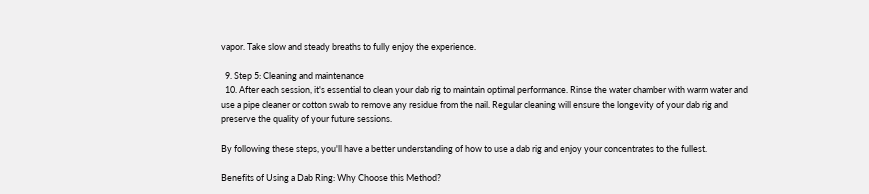vapor. Take slow and steady breaths to fully enjoy the experience.

  9. Step 5: Cleaning and maintenance
  10. After each session, it's essential to clean your dab rig to maintain optimal performance. Rinse the water chamber with warm water and use a pipe cleaner or cotton swab to remove any residue from the nail. Regular cleaning will ensure the longevity of your dab rig and preserve the quality of your future sessions.

By following these steps, you'll have a better understanding of how to use a dab rig and enjoy your concentrates to the fullest.

Benefits of Using a Dab Ring: Why Choose this Method?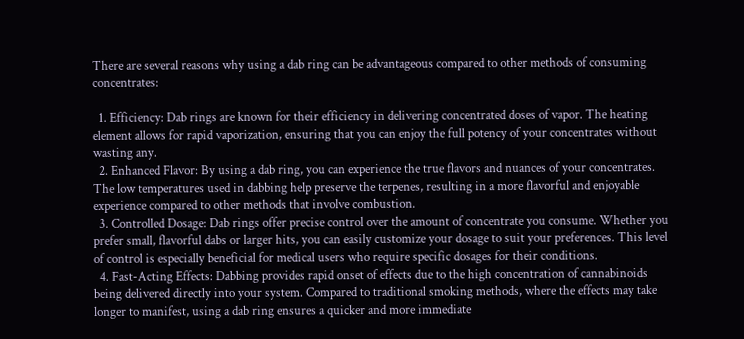There are several reasons why using a dab ring can be advantageous compared to other methods of consuming concentrates:

  1. Efficiency: Dab rings are known for their efficiency in delivering concentrated doses of vapor. The heating element allows for rapid vaporization, ensuring that you can enjoy the full potency of your concentrates without wasting any.
  2. Enhanced Flavor: By using a dab ring, you can experience the true flavors and nuances of your concentrates. The low temperatures used in dabbing help preserve the terpenes, resulting in a more flavorful and enjoyable experience compared to other methods that involve combustion.
  3. Controlled Dosage: Dab rings offer precise control over the amount of concentrate you consume. Whether you prefer small, flavorful dabs or larger hits, you can easily customize your dosage to suit your preferences. This level of control is especially beneficial for medical users who require specific dosages for their conditions.
  4. Fast-Acting Effects: Dabbing provides rapid onset of effects due to the high concentration of cannabinoids being delivered directly into your system. Compared to traditional smoking methods, where the effects may take longer to manifest, using a dab ring ensures a quicker and more immediate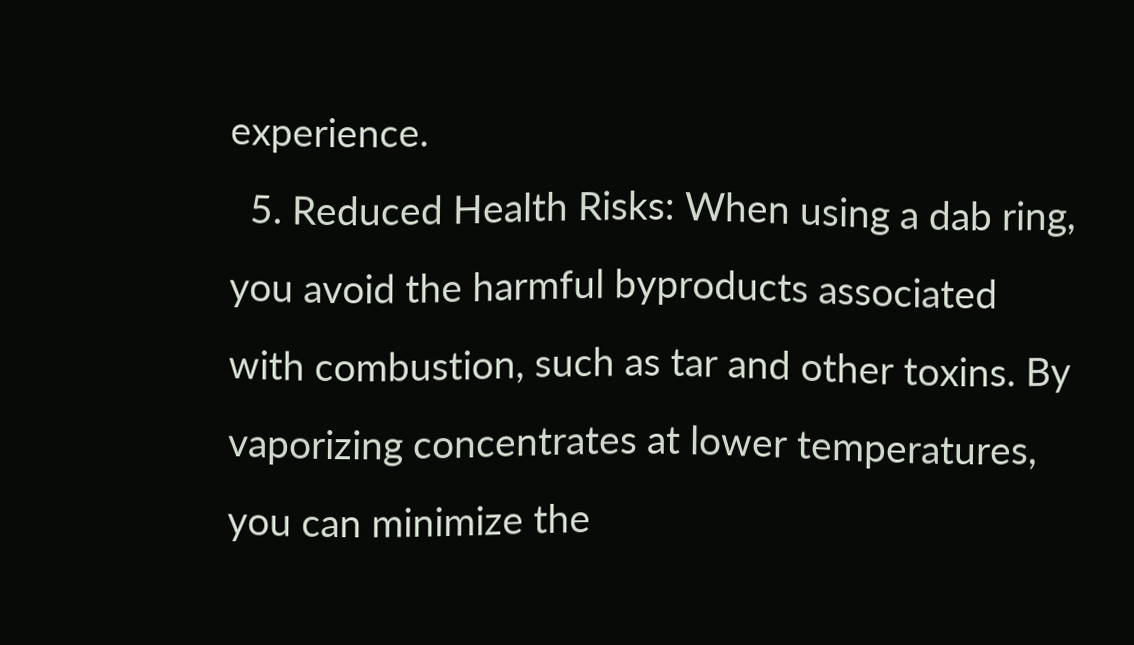experience.
  5. Reduced Health Risks: When using a dab ring, you avoid the harmful byproducts associated with combustion, such as tar and other toxins. By vaporizing concentrates at lower temperatures, you can minimize the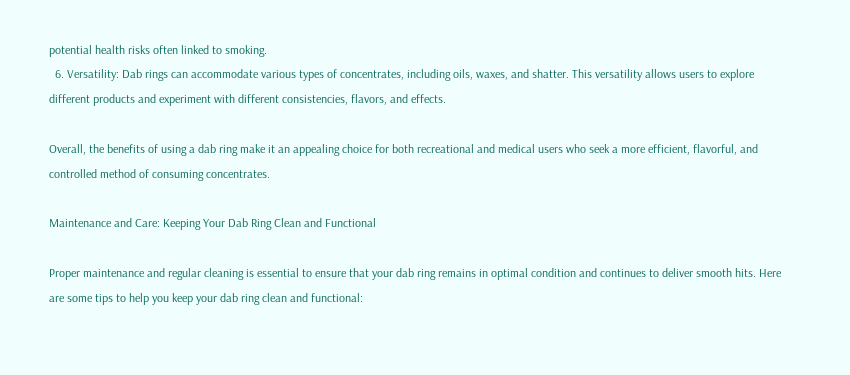potential health risks often linked to smoking.
  6. Versatility: Dab rings can accommodate various types of concentrates, including oils, waxes, and shatter. This versatility allows users to explore different products and experiment with different consistencies, flavors, and effects.

Overall, the benefits of using a dab ring make it an appealing choice for both recreational and medical users who seek a more efficient, flavorful, and controlled method of consuming concentrates.

Maintenance and Care: Keeping Your Dab Ring Clean and Functional

Proper maintenance and regular cleaning is essential to ensure that your dab ring remains in optimal condition and continues to deliver smooth hits. Here are some tips to help you keep your dab ring clean and functional: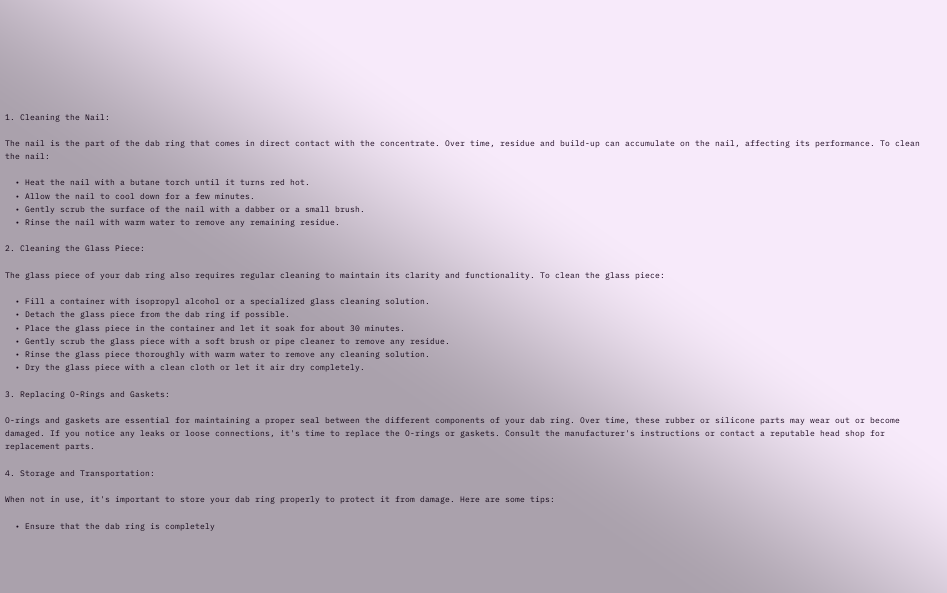1. Cleaning the Nail:

The nail is the part of the dab ring that comes in direct contact with the concentrate. Over time, residue and build-up can accumulate on the nail, affecting its performance. To clean the nail:

  • Heat the nail with a butane torch until it turns red hot.
  • Allow the nail to cool down for a few minutes.
  • Gently scrub the surface of the nail with a dabber or a small brush.
  • Rinse the nail with warm water to remove any remaining residue.

2. Cleaning the Glass Piece:

The glass piece of your dab ring also requires regular cleaning to maintain its clarity and functionality. To clean the glass piece:

  • Fill a container with isopropyl alcohol or a specialized glass cleaning solution.
  • Detach the glass piece from the dab ring if possible.
  • Place the glass piece in the container and let it soak for about 30 minutes.
  • Gently scrub the glass piece with a soft brush or pipe cleaner to remove any residue.
  • Rinse the glass piece thoroughly with warm water to remove any cleaning solution.
  • Dry the glass piece with a clean cloth or let it air dry completely.

3. Replacing O-Rings and Gaskets:

O-rings and gaskets are essential for maintaining a proper seal between the different components of your dab ring. Over time, these rubber or silicone parts may wear out or become damaged. If you notice any leaks or loose connections, it's time to replace the O-rings or gaskets. Consult the manufacturer's instructions or contact a reputable head shop for replacement parts.

4. Storage and Transportation:

When not in use, it's important to store your dab ring properly to protect it from damage. Here are some tips:

  • Ensure that the dab ring is completely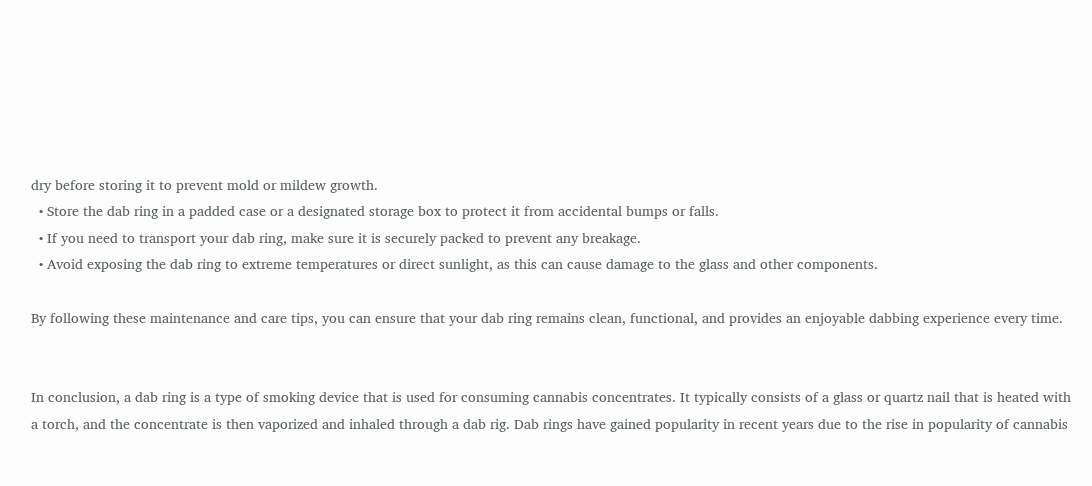dry before storing it to prevent mold or mildew growth.
  • Store the dab ring in a padded case or a designated storage box to protect it from accidental bumps or falls.
  • If you need to transport your dab ring, make sure it is securely packed to prevent any breakage.
  • Avoid exposing the dab ring to extreme temperatures or direct sunlight, as this can cause damage to the glass and other components.

By following these maintenance and care tips, you can ensure that your dab ring remains clean, functional, and provides an enjoyable dabbing experience every time.


In conclusion, a dab ring is a type of smoking device that is used for consuming cannabis concentrates. It typically consists of a glass or quartz nail that is heated with a torch, and the concentrate is then vaporized and inhaled through a dab rig. Dab rings have gained popularity in recent years due to the rise in popularity of cannabis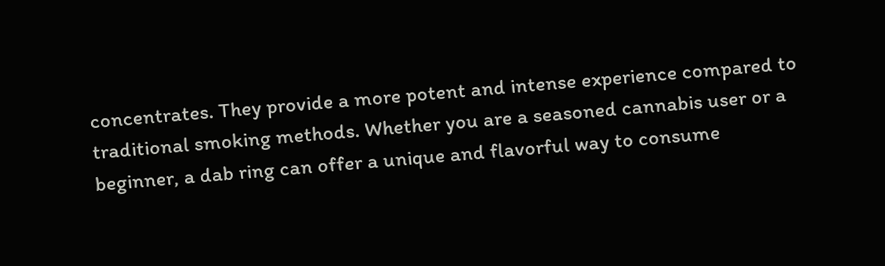concentrates. They provide a more potent and intense experience compared to traditional smoking methods. Whether you are a seasoned cannabis user or a beginner, a dab ring can offer a unique and flavorful way to consume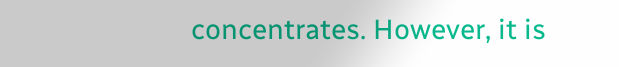concentrates. However, it is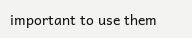important to use them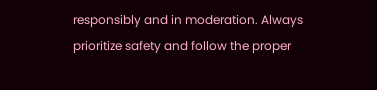responsibly and in moderation. Always prioritize safety and follow the proper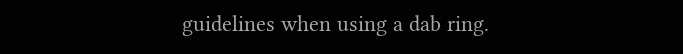guidelines when using a dab ring.